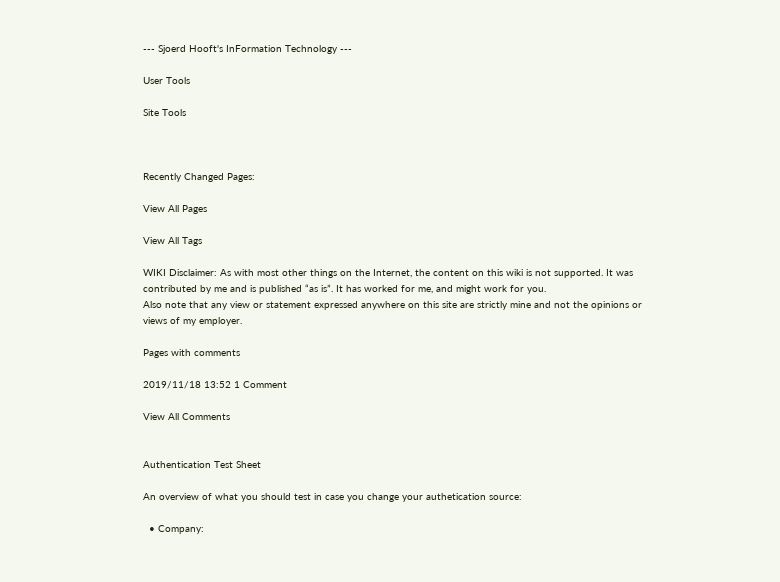--- Sjoerd Hooft's InFormation Technology ---

User Tools

Site Tools



Recently Changed Pages:

View All Pages

View All Tags

WIKI Disclaimer: As with most other things on the Internet, the content on this wiki is not supported. It was contributed by me and is published “as is”. It has worked for me, and might work for you.
Also note that any view or statement expressed anywhere on this site are strictly mine and not the opinions or views of my employer.

Pages with comments

2019/11/18 13:52 1 Comment

View All Comments


Authentication Test Sheet

An overview of what you should test in case you change your authetication source:

  • Company: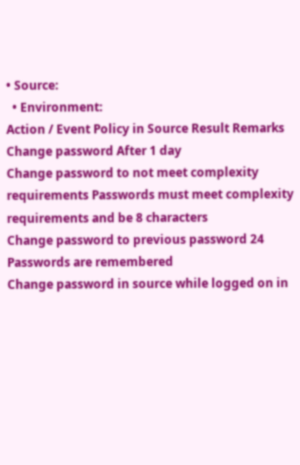• Source:
  • Environment:
Action / Event Policy in Source Result Remarks
Change password After 1 day
Change password to not meet complexity requirements Passwords must meet complexity requirements and be 8 characters
Change password to previous password 24 Passwords are remembered
Change password in source while logged on in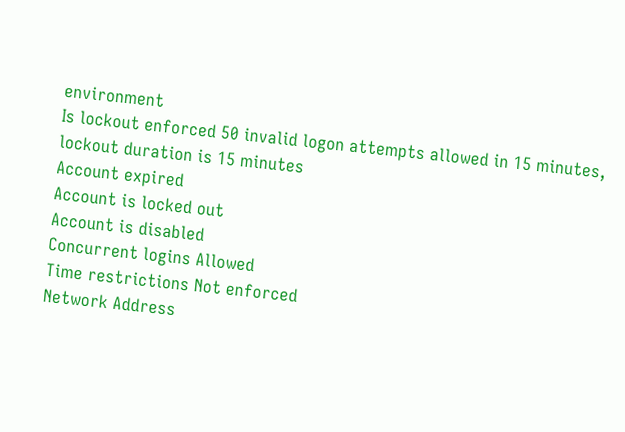environment
Is lockout enforced 50 invalid logon attempts allowed in 15 minutes, lockout duration is 15 minutes
Account expired
Account is locked out
Account is disabled
Concurrent logins Allowed
Time restrictions Not enforced
Network Address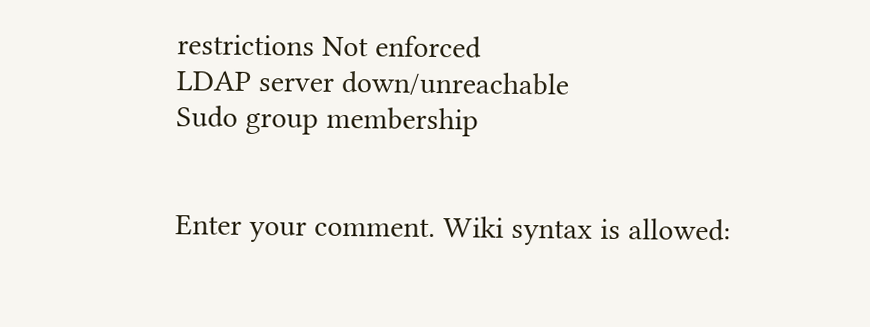restrictions Not enforced
LDAP server down/unreachable
Sudo group membership


Enter your comment. Wiki syntax is allowed: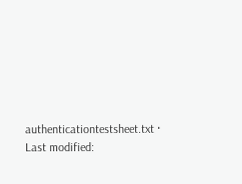authenticationtestsheet.txt · Last modified: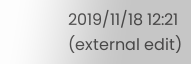2019/11/18 12:21 (external edit)